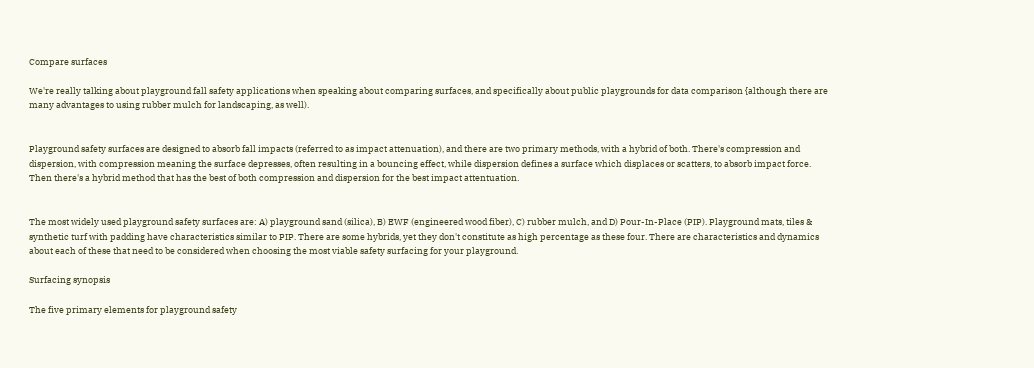Compare surfaces

We're really talking about playground fall safety applications when speaking about comparing surfaces, and specifically about public playgrounds for data comparison {although there are many advantages to using rubber mulch for landscaping, as well).


Playground safety surfaces are designed to absorb fall impacts (referred to as impact attenuation), and there are two primary methods, with a hybrid of both. There's compression and dispersion, with compression meaning the surface depresses, often resulting in a bouncing effect, while dispersion defines a surface which displaces or scatters, to absorb impact force. Then there's a hybrid method that has the best of both compression and dispersion for the best impact attentuation.


The most widely used playground safety surfaces are: A) playground sand (silica), B) EWF (engineered wood fiber), C) rubber mulch, and D) Pour-In-Place (PIP). Playground mats, tiles & synthetic turf with padding have characteristics similar to PIP. There are some hybrids, yet they don't constitute as high percentage as these four. There are characteristics and dynamics about each of these that need to be considered when choosing the most viable safety surfacing for your playground.

Surfacing synopsis

The five primary elements for playground safety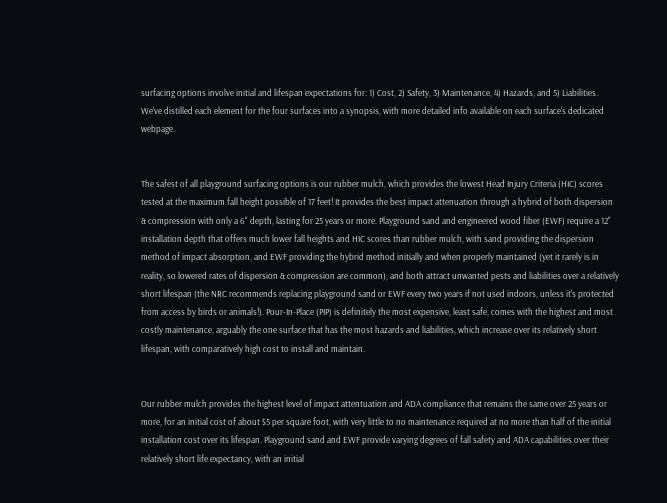surfacing options involve initial and lifespan expectations for: 1) Cost, 2) Safety, 3) Maintenance, 4) Hazards, and 5) Liabilities. We've distilled each element for the four surfaces into a synopsis, with more detailed info available on each surface's dedicated webpage.


The safest of all playground surfacing options is our rubber mulch, which provides the lowest Head Injury Criteria (HIC) scores tested at the maximum fall height possible of 17 feet! It provides the best impact attenuation through a hybrid of both dispersion & compression with only a 6" depth, lasting for 25 years or more. Playground sand and engineered wood fiber (EWF) require a 12" installation depth that offers much lower fall heights and HIC scores than rubber mulch, with sand providing the dispersion method of impact absorption, and EWF providing the hybrid method initially and when properly maintained (yet it rarely is in reality, so lowered rates of dispersion & compression are common), and both attract unwanted pests and liabilities over a relatively short lifespan (the NRC recommends replacing playground sand or EWF every two years if not used indoors, unless it's protected from access by birds or animals!). Pour-In-Place (PIP) is definitely the most expensive, least safe, comes with the highest and most costly maintenance, arguably the one surface that has the most hazards and liabilities, which increase over its relatively short lifespan, with comparatively high cost to install and maintain.


Our rubber mulch provides the highest level of impact attentuation and ADA compliance that remains the same over 25 years or more, for an initial cost of about $5 per square foot, with very little to no maintenance required at no more than half of the initial installation cost over its lifespan. Playground sand and EWF provide varying degrees of fall safety and ADA capabilities over their relatively short life expectancy, with an initial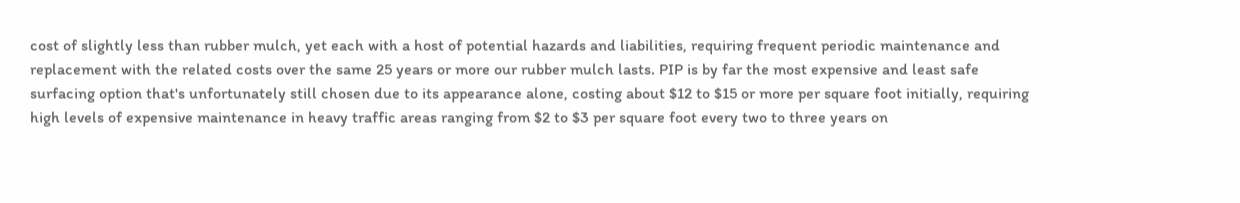cost of slightly less than rubber mulch, yet each with a host of potential hazards and liabilities, requiring frequent periodic maintenance and replacement with the related costs over the same 25 years or more our rubber mulch lasts. PIP is by far the most expensive and least safe surfacing option that's unfortunately still chosen due to its appearance alone, costing about $12 to $15 or more per square foot initially, requiring high levels of expensive maintenance in heavy traffic areas ranging from $2 to $3 per square foot every two to three years on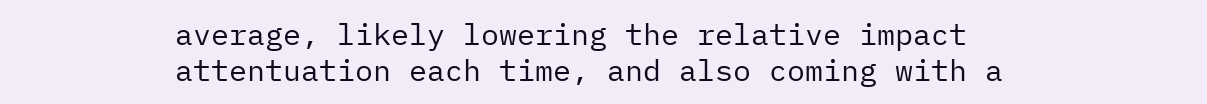average, likely lowering the relative impact attentuation each time, and also coming with a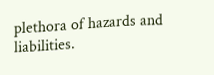plethora of hazards and liabilities.